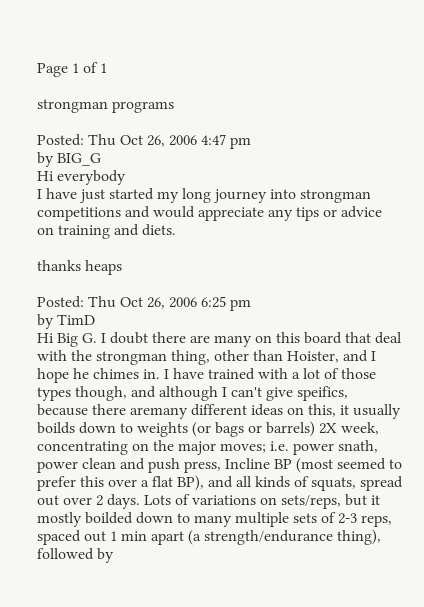Page 1 of 1

strongman programs

Posted: Thu Oct 26, 2006 4:47 pm
by BIG_G
Hi everybody
I have just started my long journey into strongman competitions and would appreciate any tips or advice on training and diets.

thanks heaps

Posted: Thu Oct 26, 2006 6:25 pm
by TimD
Hi Big G. I doubt there are many on this board that deal with the strongman thing, other than Hoister, and I hope he chimes in. I have trained with a lot of those types though, and although I can't give speifics, because there aremany different ideas on this, it usually boilds down to weights (or bags or barrels) 2X week, concentrating on the major moves; i.e. power snath, power clean and push press, Incline BP (most seemed to prefer this over a flat BP), and all kinds of squats, spread out over 2 days. Lots of variations on sets/reps, but it mostly boilded down to many multiple sets of 2-3 reps, spaced out 1 min apart (a strength/endurance thing), followed by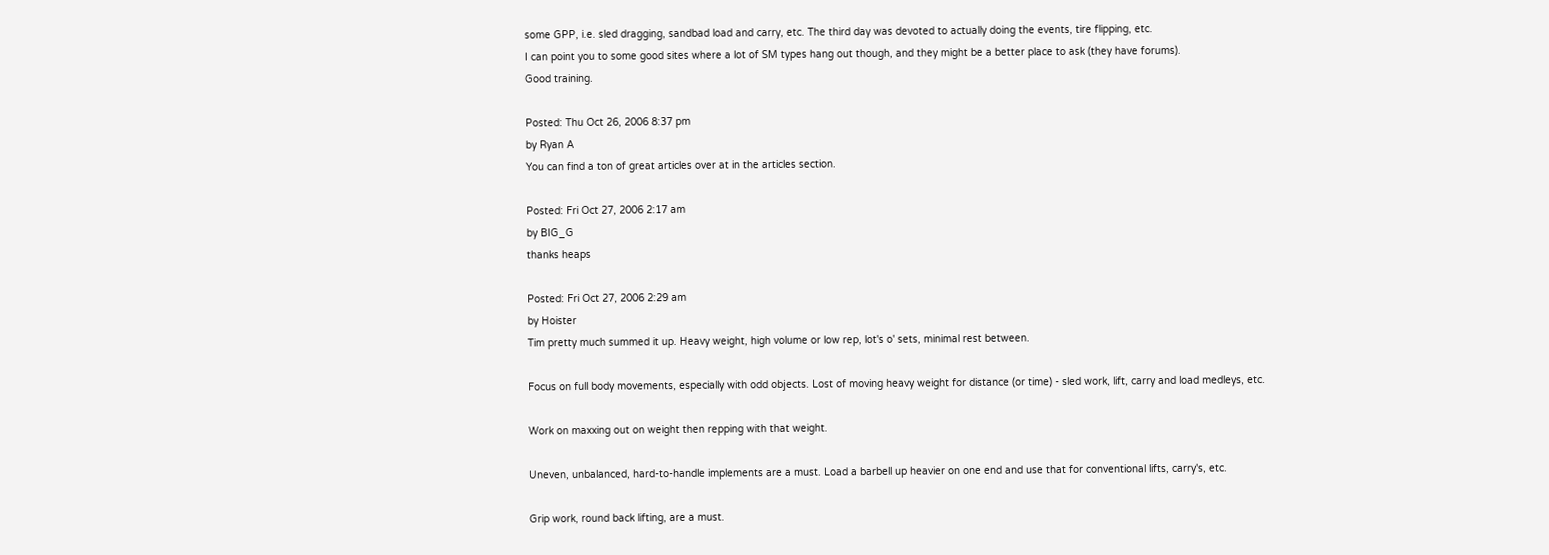some GPP, i.e. sled dragging, sandbad load and carry, etc. The third day was devoted to actually doing the events, tire flipping, etc.
I can point you to some good sites where a lot of SM types hang out though, and they might be a better place to ask (they have forums).
Good training.

Posted: Thu Oct 26, 2006 8:37 pm
by Ryan A
You can find a ton of great articles over at in the articles section.

Posted: Fri Oct 27, 2006 2:17 am
by BIG_G
thanks heaps

Posted: Fri Oct 27, 2006 2:29 am
by Hoister
Tim pretty much summed it up. Heavy weight, high volume or low rep, lot's o' sets, minimal rest between.

Focus on full body movements, especially with odd objects. Lost of moving heavy weight for distance (or time) - sled work, lift, carry and load medleys, etc.

Work on maxxing out on weight then repping with that weight.

Uneven, unbalanced, hard-to-handle implements are a must. Load a barbell up heavier on one end and use that for conventional lifts, carry's, etc.

Grip work, round back lifting, are a must.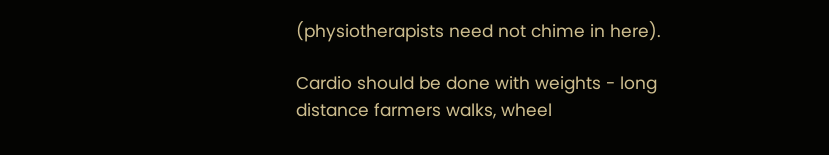(physiotherapists need not chime in here).

Cardio should be done with weights - long distance farmers walks, wheel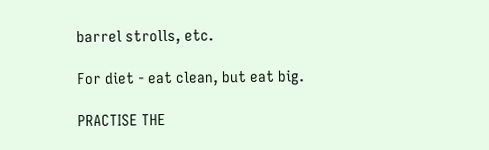barrel strolls, etc.

For diet - eat clean, but eat big.

PRACTISE THE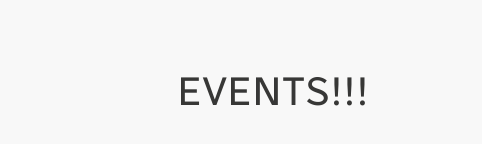EVENTS!!!